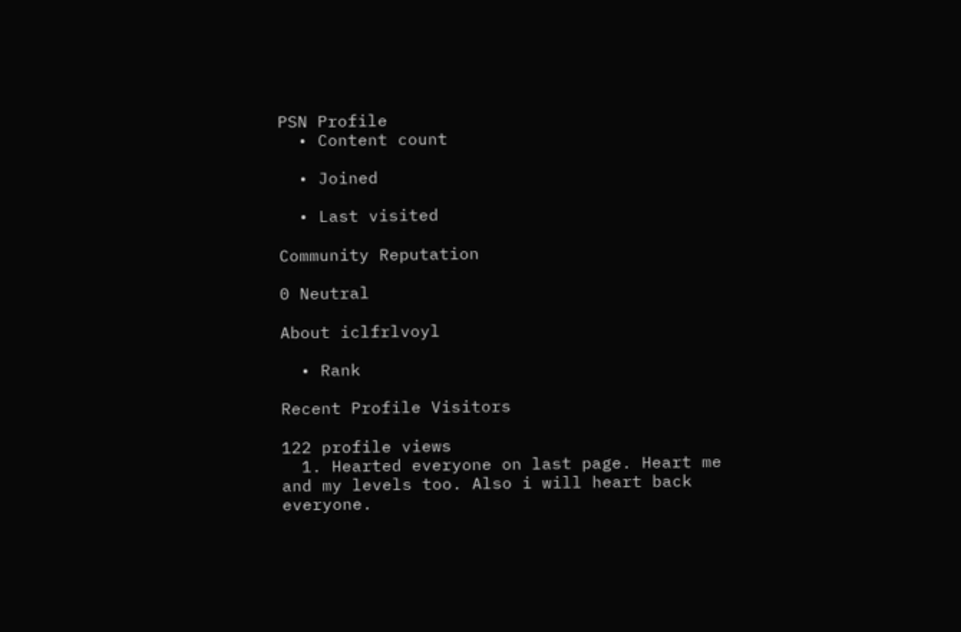PSN Profile
  • Content count

  • Joined

  • Last visited

Community Reputation

0 Neutral

About iclfrlvoyl

  • Rank

Recent Profile Visitors

122 profile views
  1. Hearted everyone on last page. Heart me and my levels too. Also i will heart back everyone.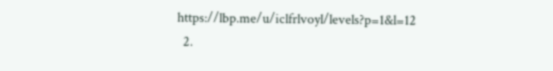https://lbp.me/u/iclfrlvoyl/levels?p=1&l=12
  2.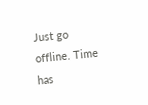Just go offline. Time has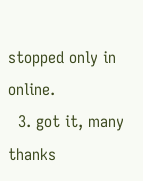stopped only in online.
  3. got it, many thanks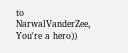to NarwalVanderZee, You're a hero))